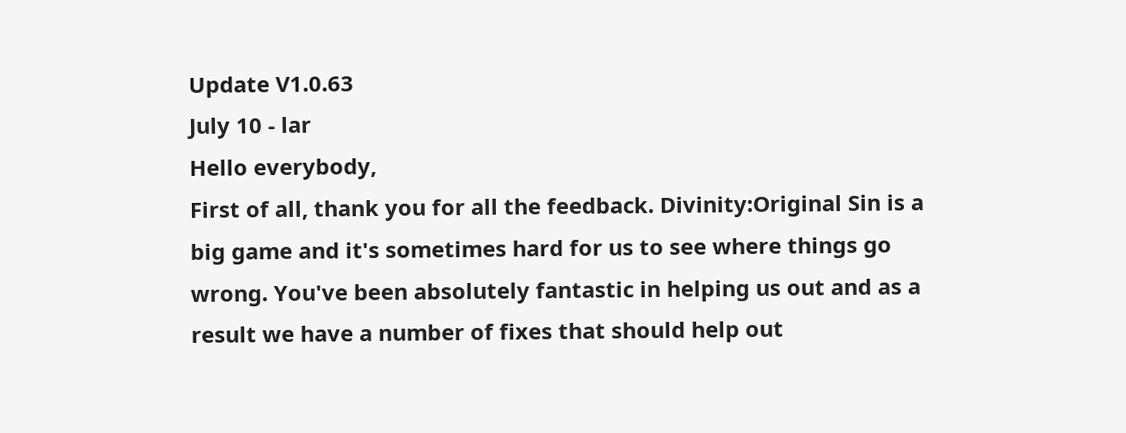Update V1.0.63
July 10 - lar
Hello everybody,
First of all, thank you for all the feedback. Divinity:Original Sin is a big game and it's sometimes hard for us to see where things go wrong. You've been absolutely fantastic in helping us out and as a result we have a number of fixes that should help out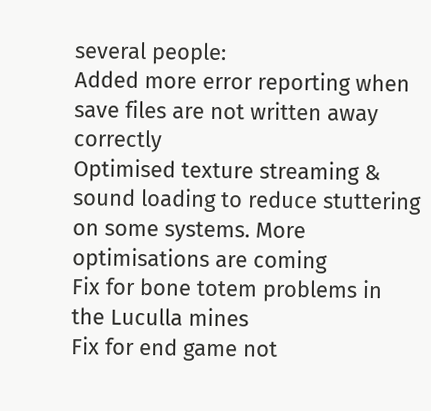several people:
Added more error reporting when save files are not written away correctly
Optimised texture streaming & sound loading to reduce stuttering on some systems. More optimisations are coming
Fix for bone totem problems in the Luculla mines
Fix for end game not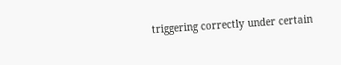triggering correctly under certain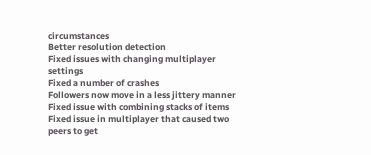circumstances
Better resolution detection
Fixed issues with changing multiplayer settings
Fixed a number of crashes
Followers now move in a less jittery manner
Fixed issue with combining stacks of items
Fixed issue in multiplayer that caused two peers to get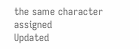the same character assigned
Updated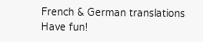French & German translations
Have fun!